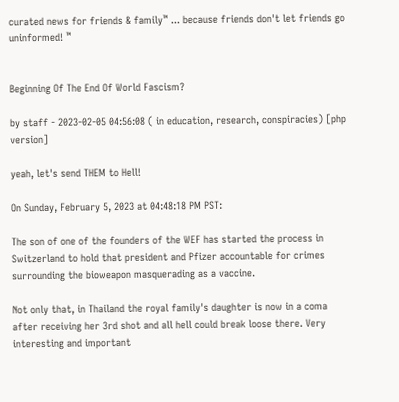curated news for friends & family™ ... because friends don't let friends go uninformed! ™


Beginning Of The End Of World Fascism?

by staff - 2023-02-05 04:56:08 ( in education, research, conspiracies) [php version]

yeah, let's send THEM to Hell!

On Sunday, February 5, 2023 at 04:48:18 PM PST:

The son of one of the founders of the WEF has started the process in Switzerland to hold that president and Pfizer accountable for crimes surrounding the bioweapon masquerading as a vaccine.

Not only that, in Thailand the royal family's daughter is now in a coma after receiving her 3rd shot and all hell could break loose there. Very interesting and important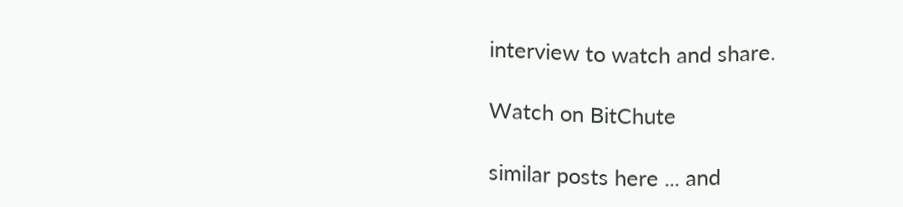interview to watch and share.

Watch on BitChute

similar posts here ... and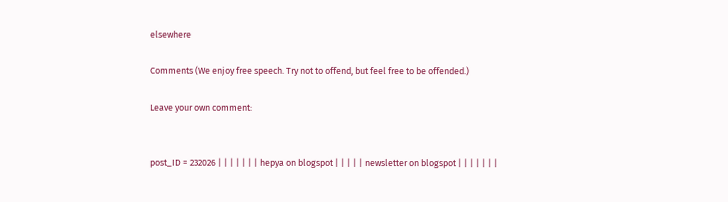elsewhere

Comments (We enjoy free speech. Try not to offend, but feel free to be offended.)

Leave your own comment:


post_ID = 232026 | | | | | | | hepya on blogspot | | | | | newsletter on blogspot | | | | | | |